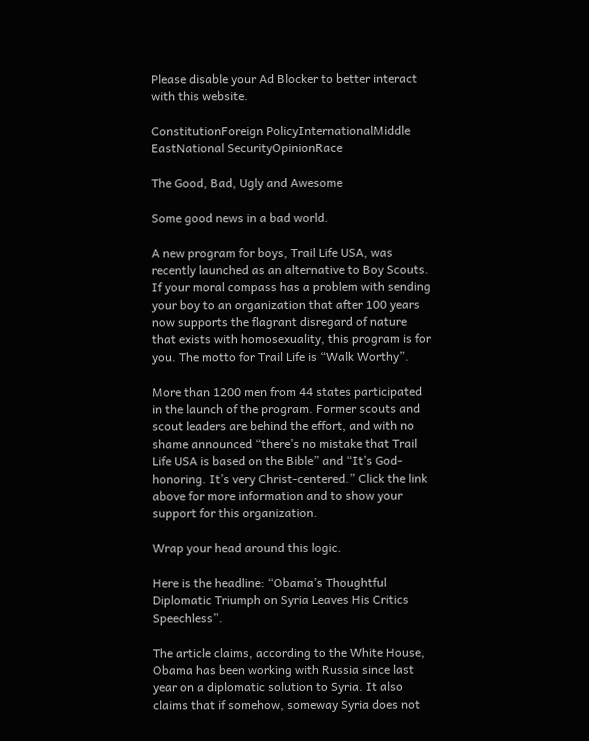Please disable your Ad Blocker to better interact with this website.

ConstitutionForeign PolicyInternationalMiddle EastNational SecurityOpinionRace

The Good, Bad, Ugly and Awesome

Some good news in a bad world.

A new program for boys, Trail Life USA, was recently launched as an alternative to Boy Scouts. If your moral compass has a problem with sending your boy to an organization that after 100 years now supports the flagrant disregard of nature that exists with homosexuality, this program is for you. The motto for Trail Life is “Walk Worthy”.

More than 1200 men from 44 states participated in the launch of the program. Former scouts and scout leaders are behind the effort, and with no shame announced “there’s no mistake that Trail Life USA is based on the Bible” and “It’s God-honoring. It’s very Christ-centered.” Click the link above for more information and to show your support for this organization.

Wrap your head around this logic.

Here is the headline: “Obama’s Thoughtful Diplomatic Triumph on Syria Leaves His Critics Speechless”.

The article claims, according to the White House, Obama has been working with Russia since last year on a diplomatic solution to Syria. It also claims that if somehow, someway Syria does not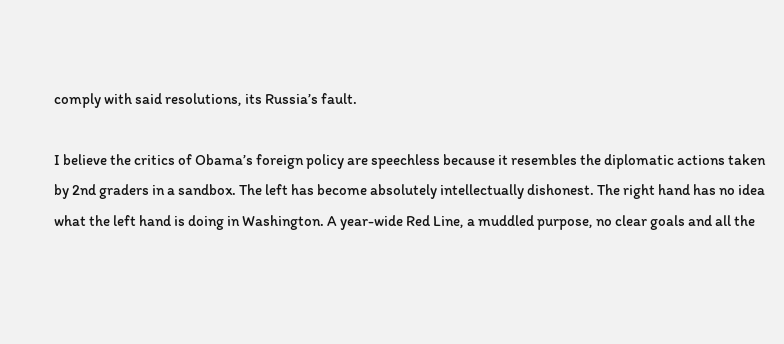comply with said resolutions, its Russia’s fault.

I believe the critics of Obama’s foreign policy are speechless because it resembles the diplomatic actions taken by 2nd graders in a sandbox. The left has become absolutely intellectually dishonest. The right hand has no idea what the left hand is doing in Washington. A year-wide Red Line, a muddled purpose, no clear goals and all the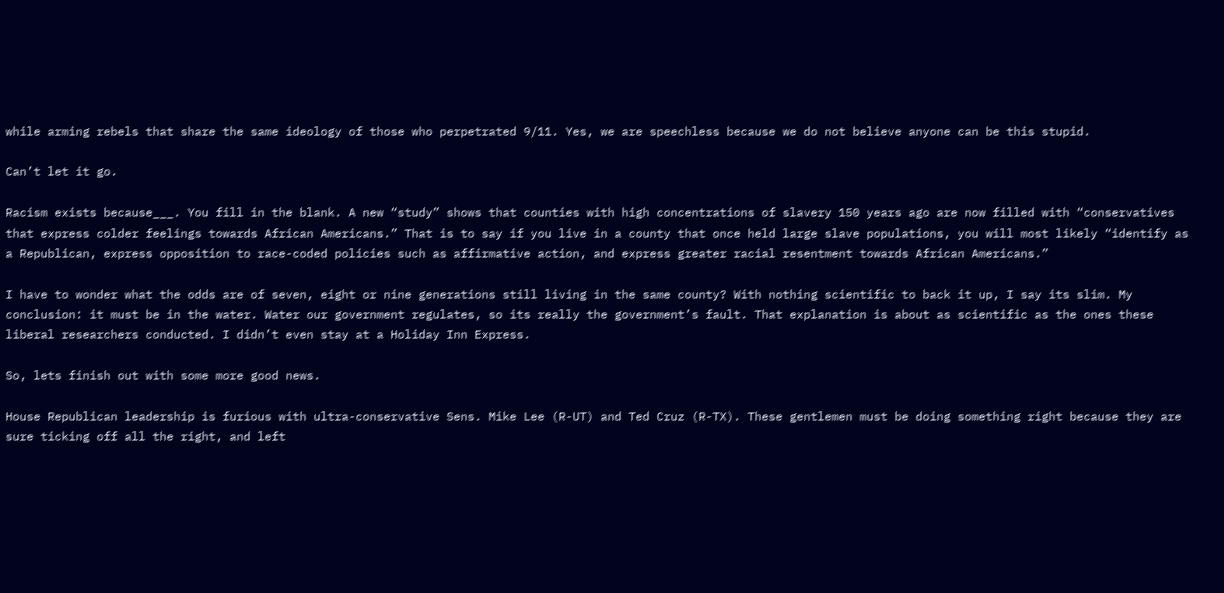while arming rebels that share the same ideology of those who perpetrated 9/11. Yes, we are speechless because we do not believe anyone can be this stupid.

Can’t let it go.

Racism exists because___. You fill in the blank. A new “study” shows that counties with high concentrations of slavery 150 years ago are now filled with “conservatives that express colder feelings towards African Americans.” That is to say if you live in a county that once held large slave populations, you will most likely “identify as a Republican, express opposition to race-coded policies such as affirmative action, and express greater racial resentment towards African Americans.”

I have to wonder what the odds are of seven, eight or nine generations still living in the same county? With nothing scientific to back it up, I say its slim. My conclusion: it must be in the water. Water our government regulates, so its really the government’s fault. That explanation is about as scientific as the ones these liberal researchers conducted. I didn’t even stay at a Holiday Inn Express.

So, lets finish out with some more good news.

House Republican leadership is furious with ultra-conservative Sens. Mike Lee (R-UT) and Ted Cruz (R-TX). These gentlemen must be doing something right because they are sure ticking off all the right, and left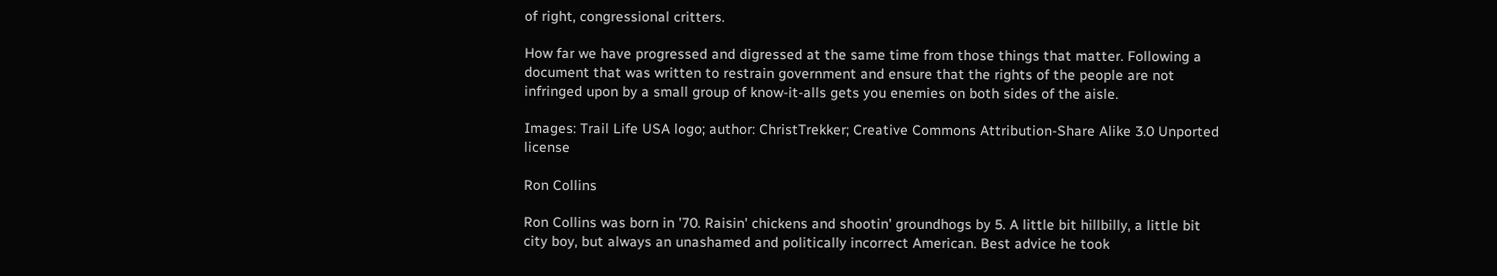of right, congressional critters.

How far we have progressed and digressed at the same time from those things that matter. Following a document that was written to restrain government and ensure that the rights of the people are not infringed upon by a small group of know-it-alls gets you enemies on both sides of the aisle.

Images: Trail Life USA logo; author: ChristTrekker; Creative Commons Attribution-Share Alike 3.0 Unported license

Ron Collins

Ron Collins was born in '70. Raisin' chickens and shootin' groundhogs by 5. A little bit hillbilly, a little bit city boy, but always an unashamed and politically incorrect American. Best advice he took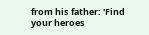from his father: 'Find your heroes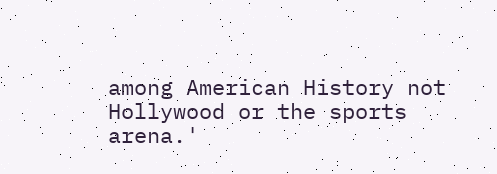among American History not Hollywood or the sports arena.'